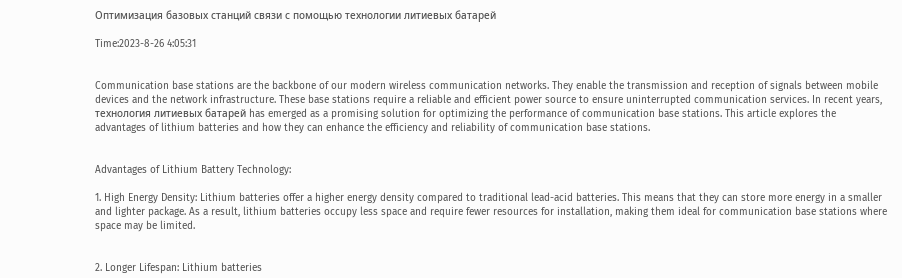Оптимизация базовых станций связи с помощью технологии литиевых батарей

Time:2023-8-26 4:05:31


Communication base stations are the backbone of our modern wireless communication networks. They enable the transmission and reception of signals between mobile devices and the network infrastructure. These base stations require a reliable and efficient power source to ensure uninterrupted communication services. In recent years, технология литиевых батарей has emerged as a promising solution for optimizing the performance of communication base stations. This article explores the advantages of lithium batteries and how they can enhance the efficiency and reliability of communication base stations.


Advantages of Lithium Battery Technology:

1. High Energy Density: Lithium batteries offer a higher energy density compared to traditional lead-acid batteries. This means that they can store more energy in a smaller and lighter package. As a result, lithium batteries occupy less space and require fewer resources for installation, making them ideal for communication base stations where space may be limited.


2. Longer Lifespan: Lithium batteries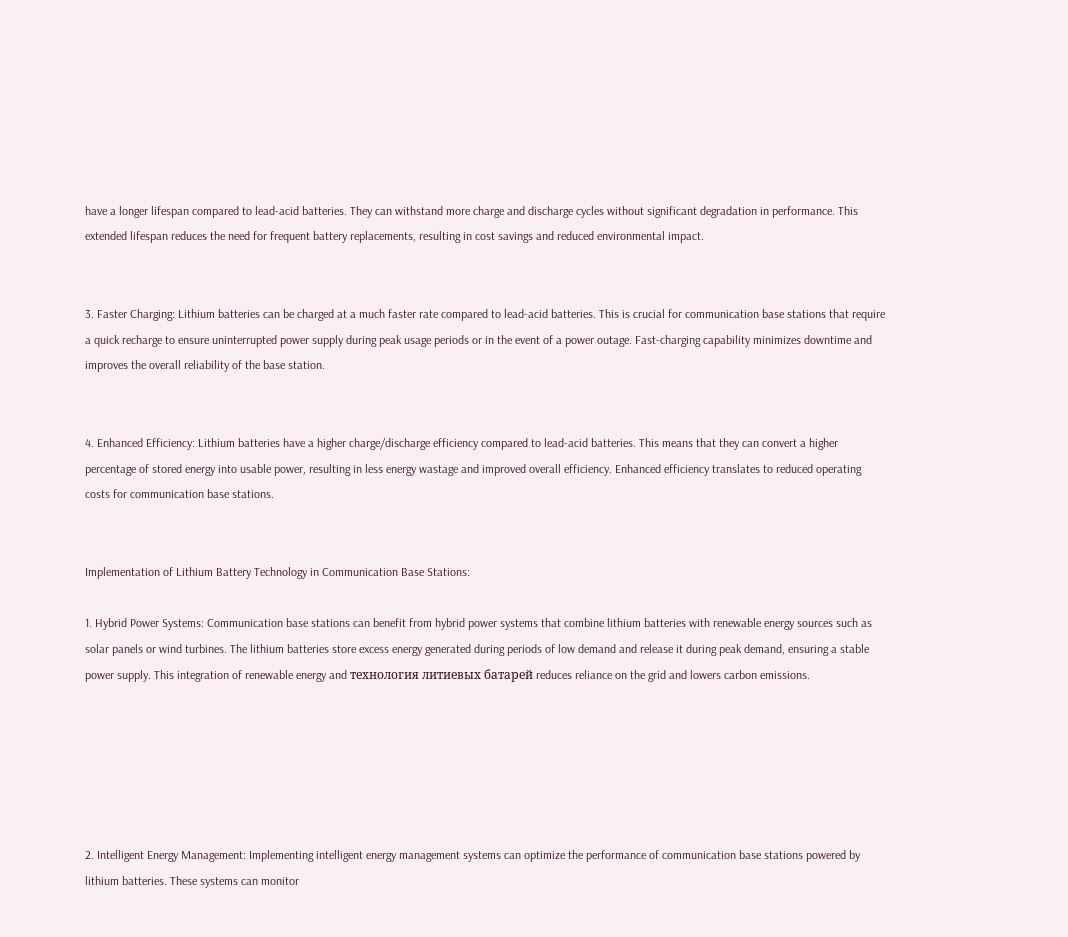have a longer lifespan compared to lead-acid batteries. They can withstand more charge and discharge cycles without significant degradation in performance. This extended lifespan reduces the need for frequent battery replacements, resulting in cost savings and reduced environmental impact.


3. Faster Charging: Lithium batteries can be charged at a much faster rate compared to lead-acid batteries. This is crucial for communication base stations that require a quick recharge to ensure uninterrupted power supply during peak usage periods or in the event of a power outage. Fast-charging capability minimizes downtime and improves the overall reliability of the base station.


4. Enhanced Efficiency: Lithium batteries have a higher charge/discharge efficiency compared to lead-acid batteries. This means that they can convert a higher percentage of stored energy into usable power, resulting in less energy wastage and improved overall efficiency. Enhanced efficiency translates to reduced operating costs for communication base stations.


Implementation of Lithium Battery Technology in Communication Base Stations:

1. Hybrid Power Systems: Communication base stations can benefit from hybrid power systems that combine lithium batteries with renewable energy sources such as solar panels or wind turbines. The lithium batteries store excess energy generated during periods of low demand and release it during peak demand, ensuring a stable power supply. This integration of renewable energy and технология литиевых батарей reduces reliance on the grid and lowers carbon emissions.






2. Intelligent Energy Management: Implementing intelligent energy management systems can optimize the performance of communication base stations powered by lithium batteries. These systems can monitor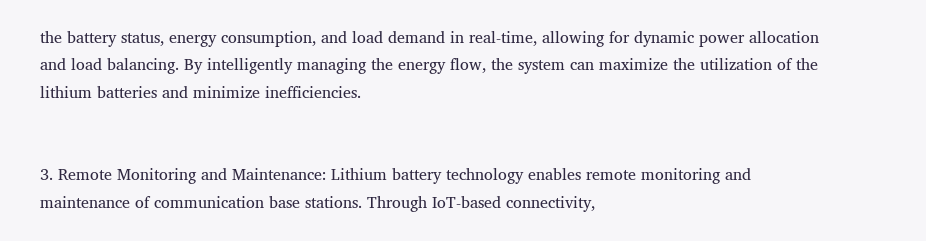the battery status, energy consumption, and load demand in real-time, allowing for dynamic power allocation and load balancing. By intelligently managing the energy flow, the system can maximize the utilization of the lithium batteries and minimize inefficiencies.


3. Remote Monitoring and Maintenance: Lithium battery technology enables remote monitoring and maintenance of communication base stations. Through IoT-based connectivity,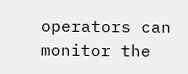operators can monitor the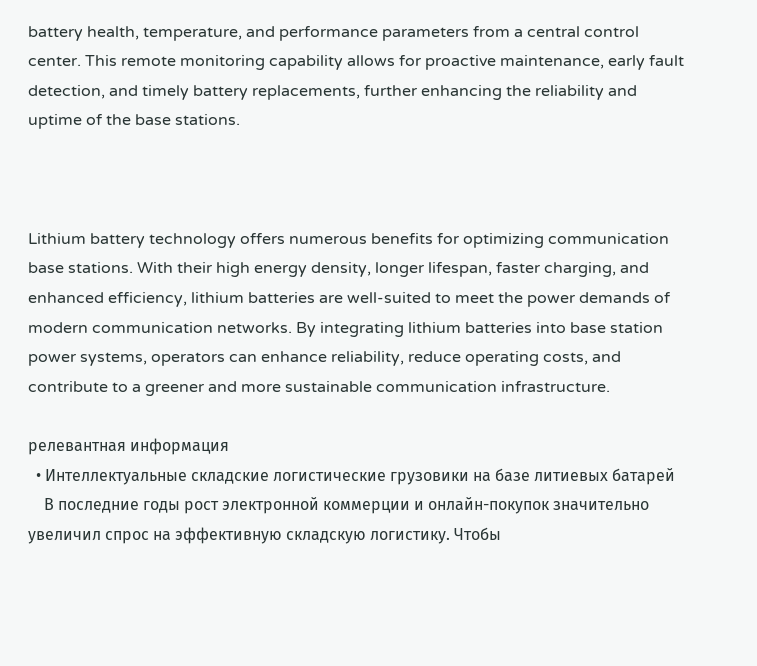battery health, temperature, and performance parameters from a central control center. This remote monitoring capability allows for proactive maintenance, early fault detection, and timely battery replacements, further enhancing the reliability and uptime of the base stations.



Lithium battery technology offers numerous benefits for optimizing communication base stations. With their high energy density, longer lifespan, faster charging, and enhanced efficiency, lithium batteries are well-suited to meet the power demands of modern communication networks. By integrating lithium batteries into base station power systems, operators can enhance reliability, reduce operating costs, and contribute to a greener and more sustainable communication infrastructure.

релевантная информация
  • Интеллектуальные складские логистические грузовики на базе литиевых батарей
    В последние годы рост электронной коммерции и онлайн-покупок значительно увеличил спрос на эффективную складскую логистику. Чтобы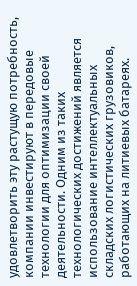удовлетворить эту растущую потребность, компании инвестируют в передовые технологии для оптимизации своей деятельности. Одним из таких технологических достижений является использование интеллектуальных складских логистических грузовиков, работающих на литиевых батареях.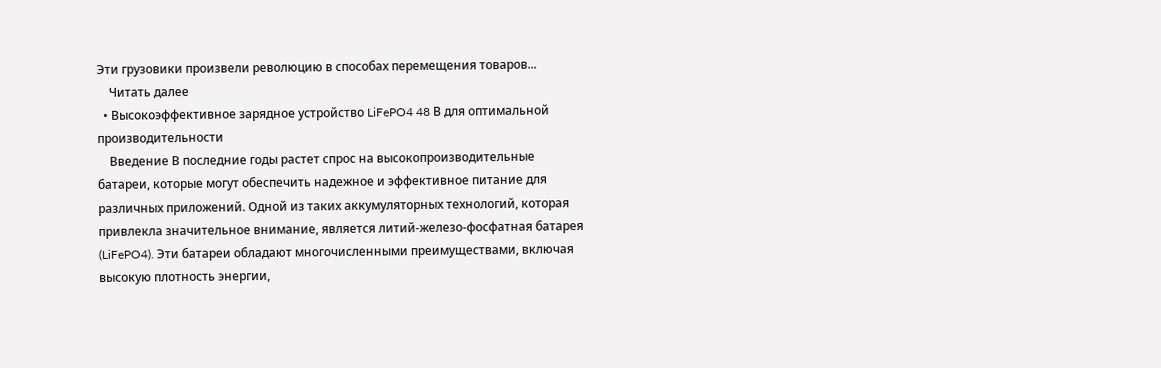Эти грузовики произвели революцию в способах перемещения товаров...
    Читать далее
  • Высокоэффективное зарядное устройство LiFePO4 48 В для оптимальной производительности
    Введение В последние годы растет спрос на высокопроизводительные батареи, которые могут обеспечить надежное и эффективное питание для различных приложений. Одной из таких аккумуляторных технологий, которая привлекла значительное внимание, является литий-железо-фосфатная батарея (LiFePO4). Эти батареи обладают многочисленными преимуществами, включая высокую плотность энергии,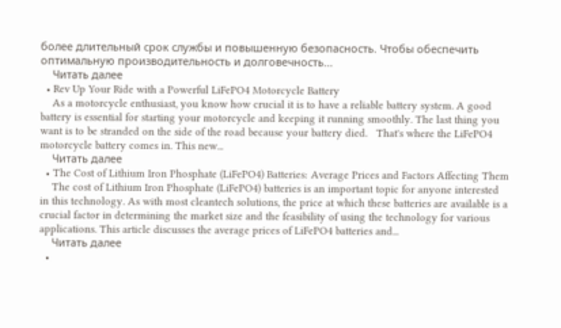более длительный срок службы и повышенную безопасность. Чтобы обеспечить оптимальную производительность и долговечность...
    Читать далее
  • Rev Up Your Ride with a Powerful LiFePO4 Motorcycle Battery
    As a motorcycle enthusiast, you know how crucial it is to have a reliable battery system. A good battery is essential for starting your motorcycle and keeping it running smoothly. The last thing you want is to be stranded on the side of the road because your battery died.   That's where the LiFePO4 motorcycle battery comes in. This new...
    Читать далее
  • The Cost of Lithium Iron Phosphate (LiFePO4) Batteries: Average Prices and Factors Affecting Them
    The cost of Lithium Iron Phosphate (LiFePO4) batteries is an important topic for anyone interested in this technology. As with most cleantech solutions, the price at which these batteries are available is a crucial factor in determining the market size and the feasibility of using the technology for various applications. This article discusses the average prices of LiFePO4 batteries and...
    Читать далее
  •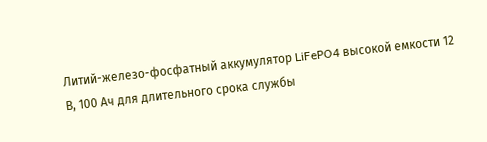Литий-железо-фосфатный аккумулятор LiFePO4 высокой емкости 12 В, 100 Ач для длительного срока службы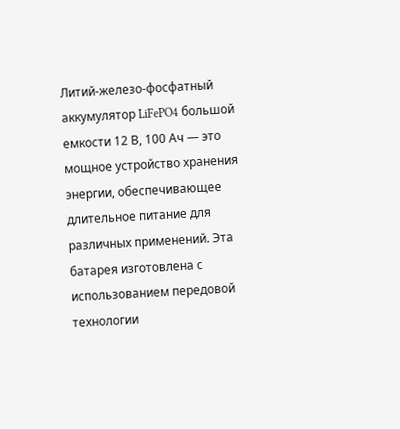Литий-железо-фосфатный аккумулятор LiFePO4 большой емкости 12 В, 100 Ач — это мощное устройство хранения энергии, обеспечивающее длительное питание для различных применений. Эта батарея изготовлена с использованием передовой технологии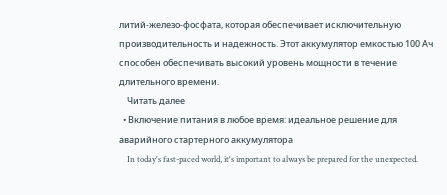литий-железо-фосфата, которая обеспечивает исключительную производительность и надежность. Этот аккумулятор емкостью 100 Ач способен обеспечивать высокий уровень мощности в течение длительного времени.
    Читать далее
  • Включение питания в любое время: идеальное решение для аварийного стартерного аккумулятора
    In today's fast-paced world, it's important to always be prepared for the unexpected.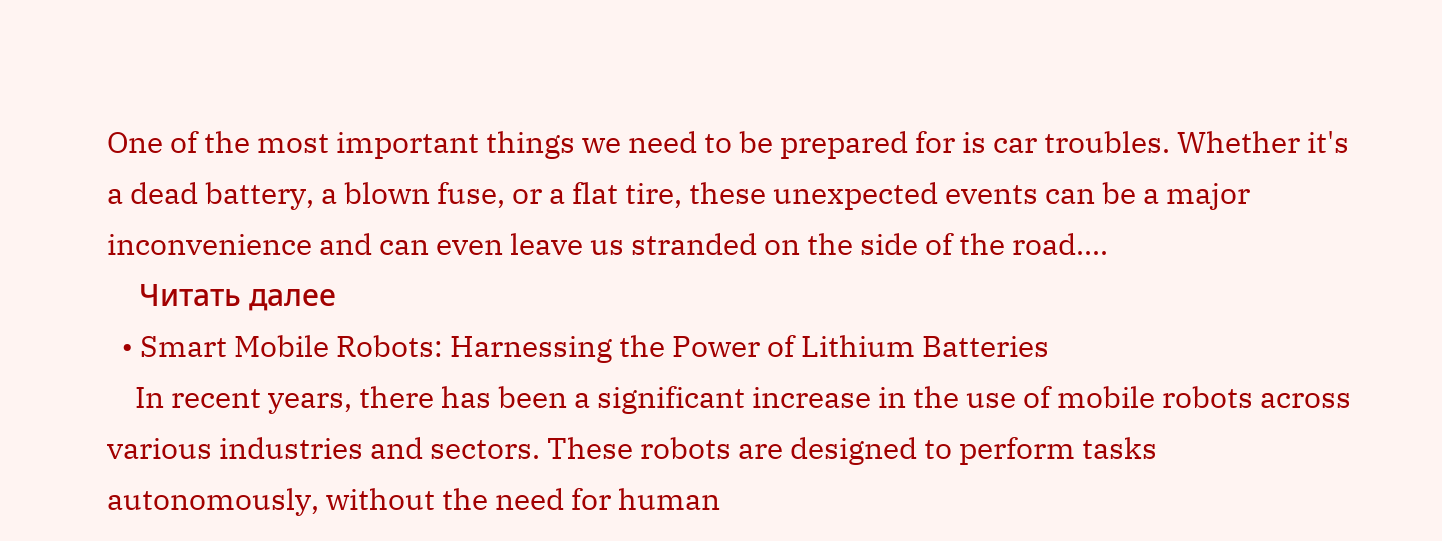One of the most important things we need to be prepared for is car troubles. Whether it's a dead battery, a blown fuse, or a flat tire, these unexpected events can be a major inconvenience and can even leave us stranded on the side of the road....
    Читать далее
  • Smart Mobile Robots: Harnessing the Power of Lithium Batteries
    In recent years, there has been a significant increase in the use of mobile robots across various industries and sectors. These robots are designed to perform tasks autonomously, without the need for human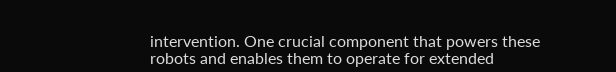intervention. One crucial component that powers these robots and enables them to operate for extended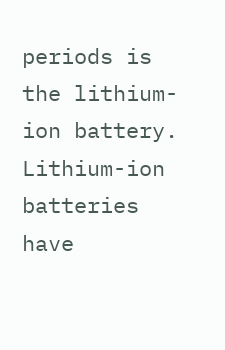periods is the lithium-ion battery.   Lithium-ion batteries have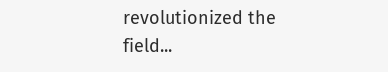revolutionized the field...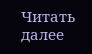Читать далее